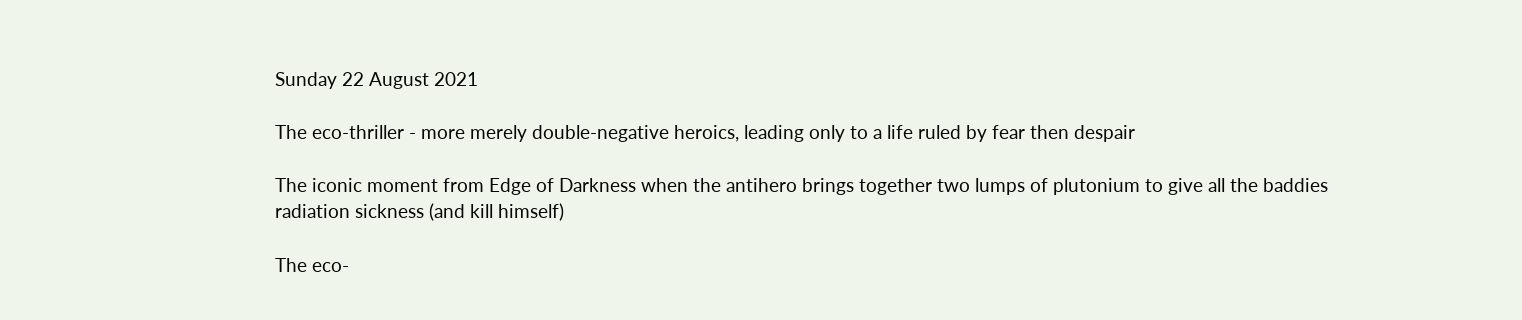Sunday 22 August 2021

The eco-thriller - more merely double-negative heroics, leading only to a life ruled by fear then despair

The iconic moment from Edge of Darkness when the antihero brings together two lumps of plutonium to give all the baddies radiation sickness (and kill himself)

The eco-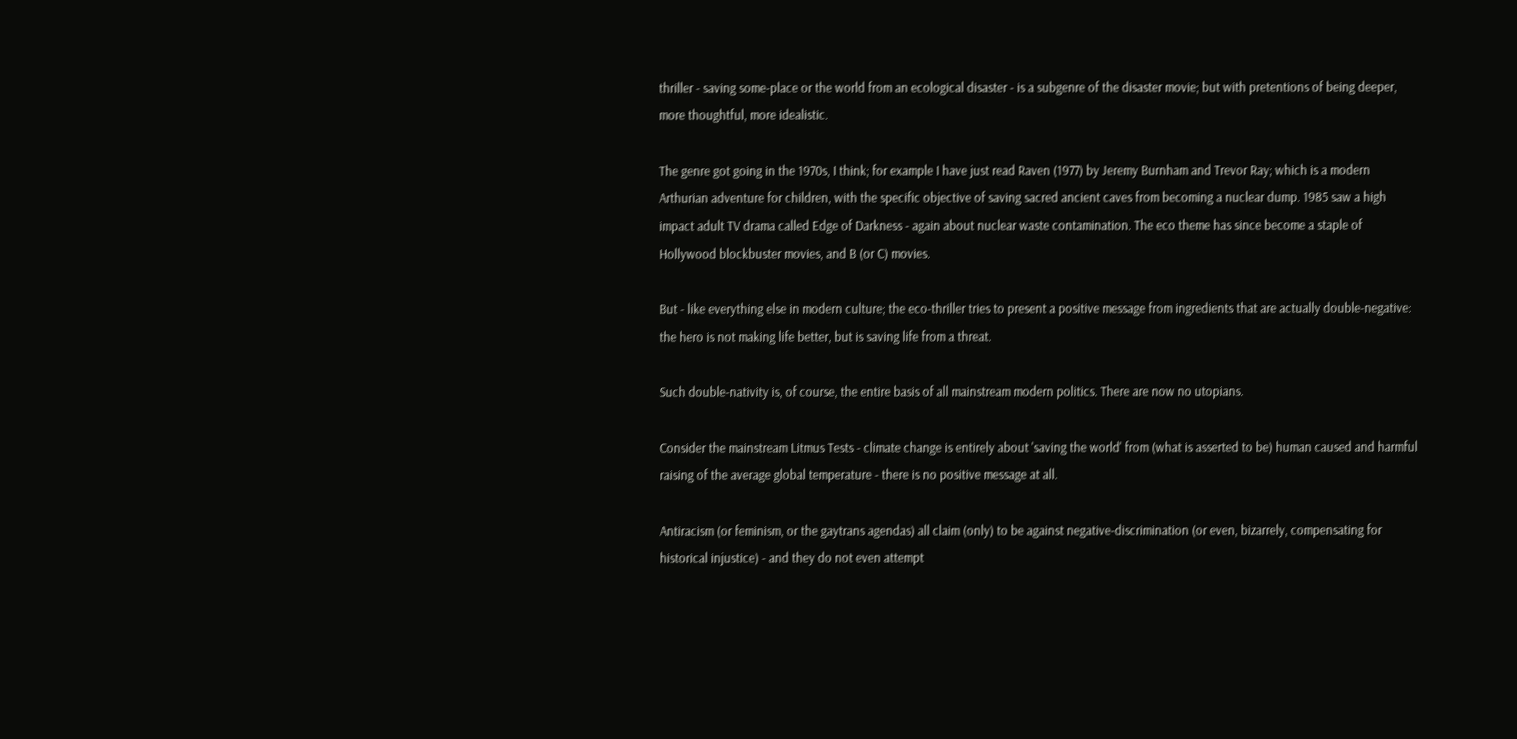thriller - saving some-place or the world from an ecological disaster - is a subgenre of the disaster movie; but with pretentions of being deeper, more thoughtful, more idealistic.

The genre got going in the 1970s, I think; for example I have just read Raven (1977) by Jeremy Burnham and Trevor Ray; which is a modern Arthurian adventure for children, with the specific objective of saving sacred ancient caves from becoming a nuclear dump. 1985 saw a high impact adult TV drama called Edge of Darkness - again about nuclear waste contamination. The eco theme has since become a staple of Hollywood blockbuster movies, and B (or C) movies.

But - like everything else in modern culture; the eco-thriller tries to present a positive message from ingredients that are actually double-negative: the hero is not making life better, but is saving life from a threat.

Such double-nativity is, of course, the entire basis of all mainstream modern politics. There are now no utopians.

Consider the mainstream Litmus Tests - climate change is entirely about 'saving the world' from (what is asserted to be) human caused and harmful raising of the average global temperature - there is no positive message at all.

Antiracism (or feminism, or the gaytrans agendas) all claim (only) to be against negative-discrimination (or even, bizarrely, compensating for historical injustice) - and they do not even attempt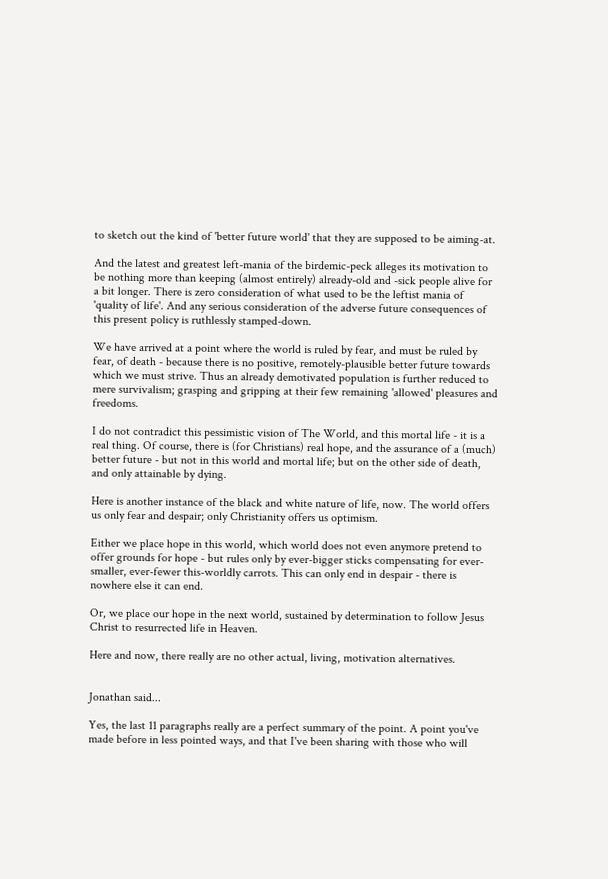to sketch out the kind of 'better future world' that they are supposed to be aiming-at.

And the latest and greatest left-mania of the birdemic-peck alleges its motivation to be nothing more than keeping (almost entirely) already-old and -sick people alive for a bit longer. There is zero consideration of what used to be the leftist mania of 'quality of life'. And any serious consideration of the adverse future consequences of this present policy is ruthlessly stamped-down.

We have arrived at a point where the world is ruled by fear, and must be ruled by fear, of death - because there is no positive, remotely-plausible better future towards which we must strive. Thus an already demotivated population is further reduced to mere survivalism; grasping and gripping at their few remaining 'allowed' pleasures and freedoms.

I do not contradict this pessimistic vision of The World, and this mortal life - it is a real thing. Of course, there is (for Christians) real hope, and the assurance of a (much) better future - but not in this world and mortal life; but on the other side of death, and only attainable by dying.

Here is another instance of the black and white nature of life, now. The world offers us only fear and despair; only Christianity offers us optimism.

Either we place hope in this world, which world does not even anymore pretend to offer grounds for hope - but rules only by ever-bigger sticks compensating for ever-smaller, ever-fewer this-worldly carrots. This can only end in despair - there is nowhere else it can end.

Or, we place our hope in the next world, sustained by determination to follow Jesus Christ to resurrected life in Heaven.

Here and now, there really are no other actual, living, motivation alternatives.


Jonathan said...

Yes, the last 11 paragraphs really are a perfect summary of the point. A point you've made before in less pointed ways, and that I've been sharing with those who will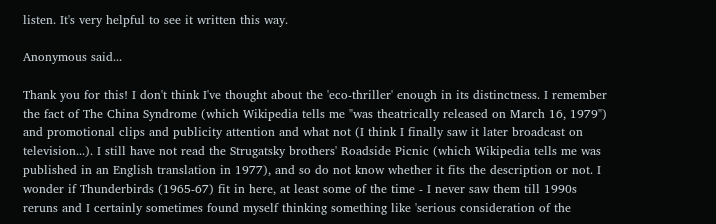listen. It's very helpful to see it written this way.

Anonymous said...

Thank you for this! I don't think I've thought about the 'eco-thriller' enough in its distinctness. I remember the fact of The China Syndrome (which Wikipedia tells me "was theatrically released on March 16, 1979") and promotional clips and publicity attention and what not (I think I finally saw it later broadcast on television...). I still have not read the Strugatsky brothers' Roadside Picnic (which Wikipedia tells me was published in an English translation in 1977), and so do not know whether it fits the description or not. I wonder if Thunderbirds (1965-67) fit in here, at least some of the time - I never saw them till 1990s reruns and I certainly sometimes found myself thinking something like 'serious consideration of the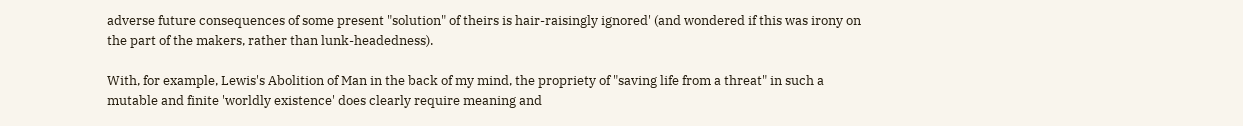adverse future consequences of some present "solution" of theirs is hair-raisingly ignored' (and wondered if this was irony on the part of the makers, rather than lunk-headedness).

With, for example, Lewis's Abolition of Man in the back of my mind, the propriety of "saving life from a threat" in such a mutable and finite 'worldly existence' does clearly require meaning and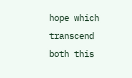hope which transcend both this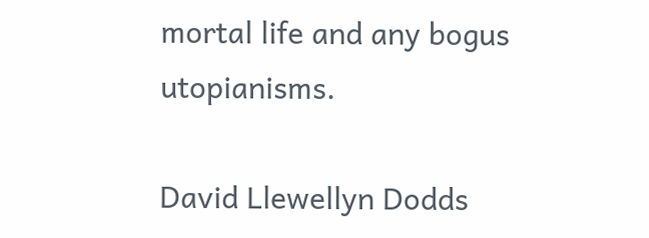mortal life and any bogus utopianisms.

David Llewellyn Dodds